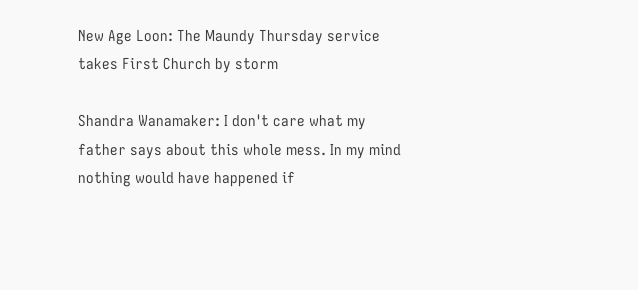New Age Loon: The Maundy Thursday service takes First Church by storm

Shandra Wanamaker: I don't care what my father says about this whole mess. In my mind nothing would have happened if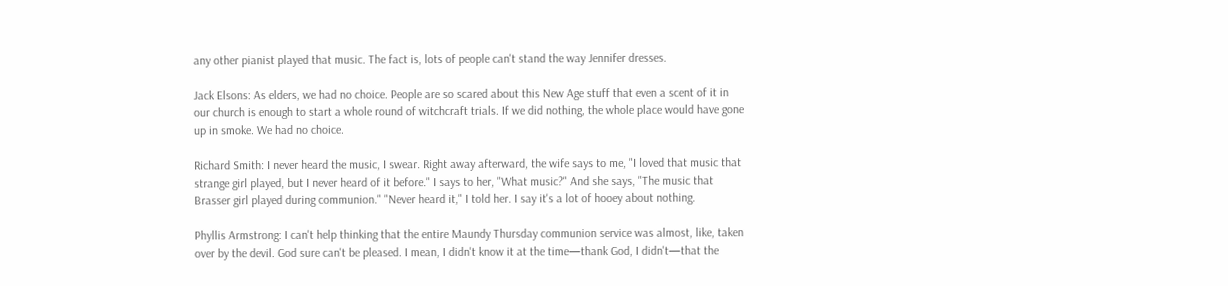any other pianist played that music. The fact is, lots of people can't stand the way Jennifer dresses.

Jack Elsons: As elders, we had no choice. People are so scared about this New Age stuff that even a scent of it in our church is enough to start a whole round of witchcraft trials. If we did nothing, the whole place would have gone up in smoke. We had no choice.

Richard Smith: I never heard the music, I swear. Right away afterward, the wife says to me, "I loved that music that strange girl played, but I never heard of it before." I says to her, "What music?" And she says, "The music that Brasser girl played during communion." "Never heard it," I told her. I say it's a lot of hooey about nothing.

Phyllis Armstrong: I can't help thinking that the entire Maundy Thursday communion service was almost, like, taken over by the devil. God sure can't be pleased. I mean, I didn't know it at the time—thank God, I didn't—that the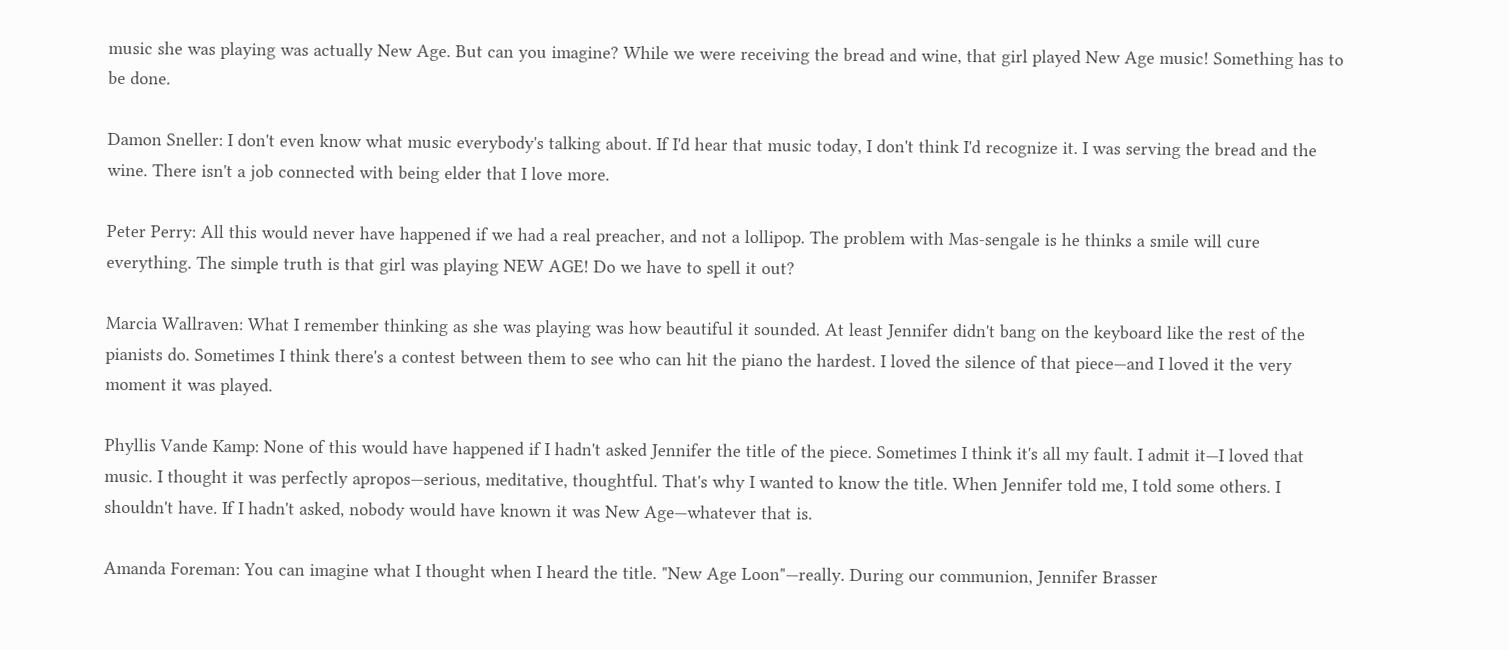music she was playing was actually New Age. But can you imagine? While we were receiving the bread and wine, that girl played New Age music! Something has to be done.

Damon Sneller: I don't even know what music everybody's talking about. If I'd hear that music today, I don't think I'd recognize it. I was serving the bread and the wine. There isn't a job connected with being elder that I love more.

Peter Perry: All this would never have happened if we had a real preacher, and not a lollipop. The problem with Mas-sengale is he thinks a smile will cure everything. The simple truth is that girl was playing NEW AGE! Do we have to spell it out?

Marcia Wallraven: What I remember thinking as she was playing was how beautiful it sounded. At least Jennifer didn't bang on the keyboard like the rest of the pianists do. Sometimes I think there's a contest between them to see who can hit the piano the hardest. I loved the silence of that piece—and I loved it the very moment it was played.

Phyllis Vande Kamp: None of this would have happened if I hadn't asked Jennifer the title of the piece. Sometimes I think it's all my fault. I admit it—I loved that music. I thought it was perfectly apropos—serious, meditative, thoughtful. That's why I wanted to know the title. When Jennifer told me, I told some others. I shouldn't have. If I hadn't asked, nobody would have known it was New Age—whatever that is.

Amanda Foreman: You can imagine what I thought when I heard the title. "New Age Loon"—really. During our communion, Jennifer Brasser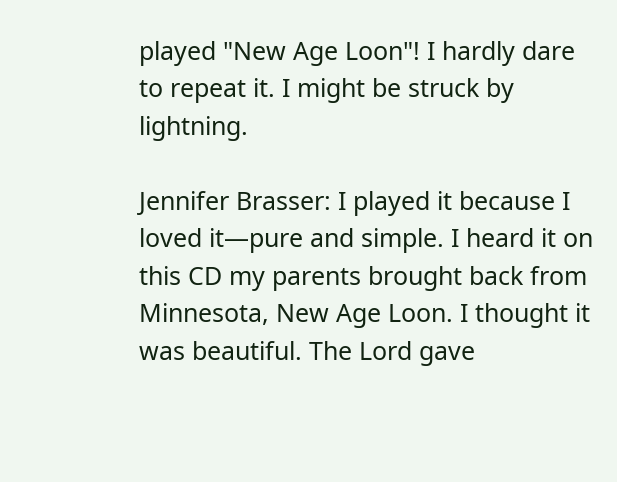played "New Age Loon"! I hardly dare to repeat it. I might be struck by lightning.

Jennifer Brasser: I played it because I loved it—pure and simple. I heard it on this CD my parents brought back from Minnesota, New Age Loon. I thought it was beautiful. The Lord gave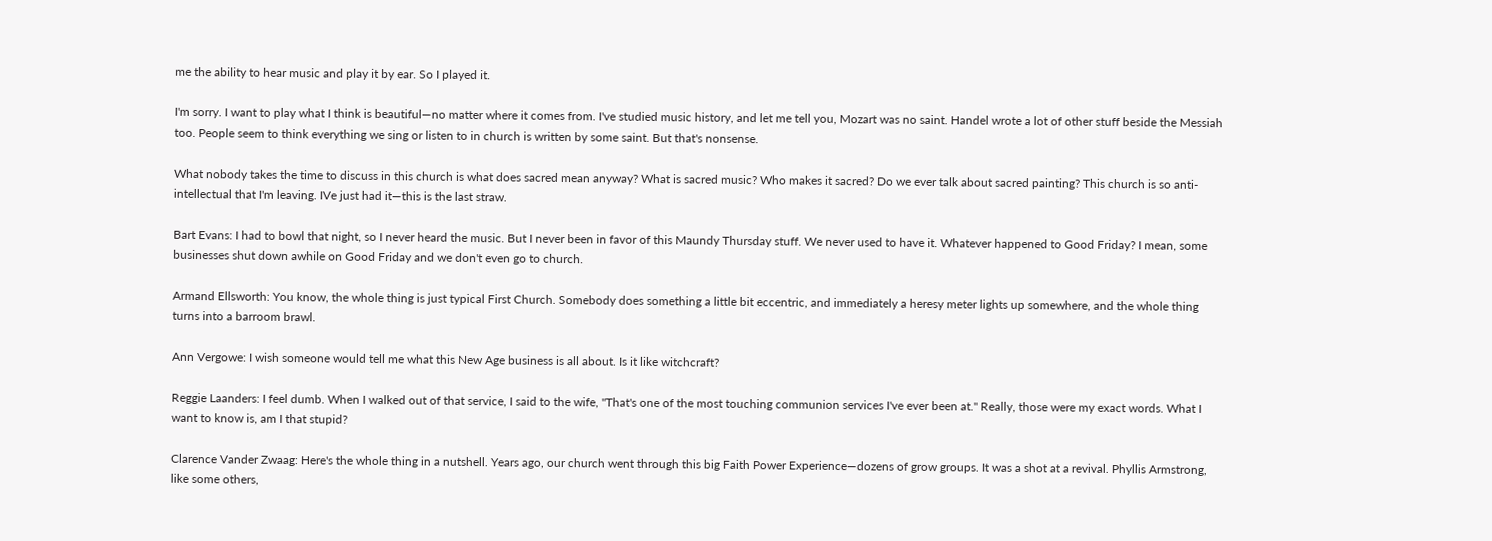me the ability to hear music and play it by ear. So I played it.

I'm sorry. I want to play what I think is beautiful—no matter where it comes from. I've studied music history, and let me tell you, Mozart was no saint. Handel wrote a lot of other stuff beside the Messiah too. People seem to think everything we sing or listen to in church is written by some saint. But that's nonsense.

What nobody takes the time to discuss in this church is what does sacred mean anyway? What is sacred music? Who makes it sacred? Do we ever talk about sacred painting? This church is so anti-intellectual that I'm leaving. IVe just had it—this is the last straw.

Bart Evans: I had to bowl that night, so I never heard the music. But I never been in favor of this Maundy Thursday stuff. We never used to have it. Whatever happened to Good Friday? I mean, some businesses shut down awhile on Good Friday and we don't even go to church.

Armand Ellsworth: You know, the whole thing is just typical First Church. Somebody does something a little bit eccentric, and immediately a heresy meter lights up somewhere, and the whole thing turns into a barroom brawl.

Ann Vergowe: I wish someone would tell me what this New Age business is all about. Is it like witchcraft?

Reggie Laanders: I feel dumb. When I walked out of that service, I said to the wife, "That's one of the most touching communion services I've ever been at." Really, those were my exact words. What I want to know is, am I that stupid?

Clarence Vander Zwaag: Here's the whole thing in a nutshell. Years ago, our church went through this big Faith Power Experience—dozens of grow groups. It was a shot at a revival. Phyllis Armstrong, like some others,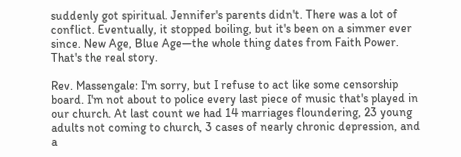suddenly got spiritual. Jennifer's parents didn't. There was a lot of conflict. Eventually, it stopped boiling, but it's been on a simmer ever since. New Age, Blue Age—the whole thing dates from Faith Power. That's the real story.

Rev. Massengale: I'm sorry, but I refuse to act like some censorship board. I'm not about to police every last piece of music that's played in our church. At last count we had 14 marriages floundering, 23 young adults not coming to church, 3 cases of nearly chronic depression, and a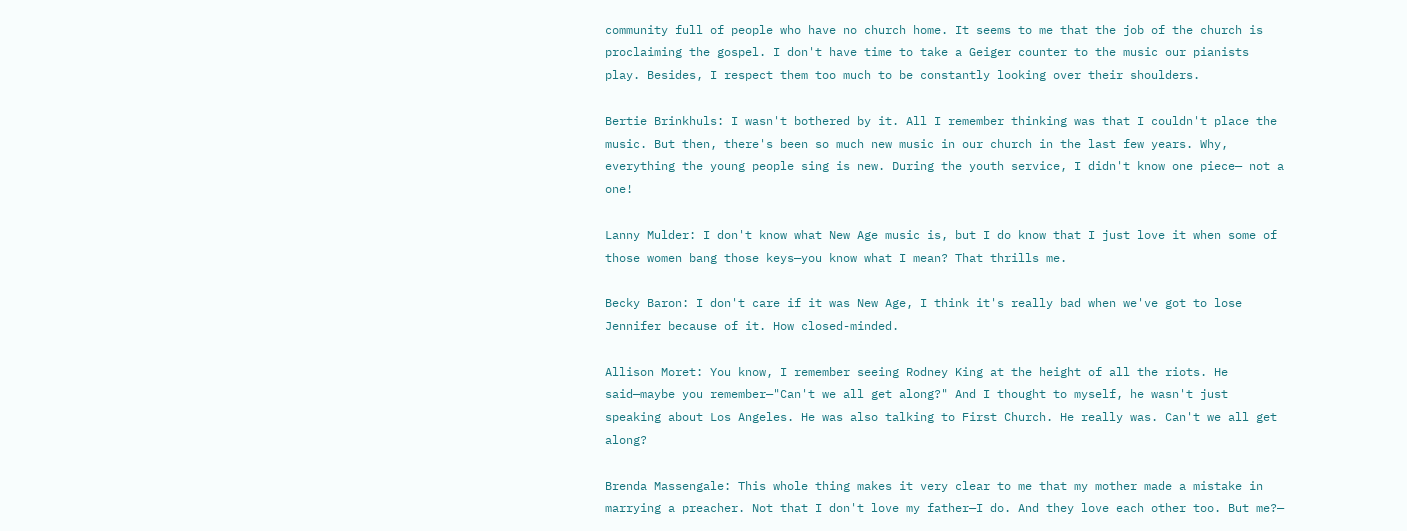community full of people who have no church home. It seems to me that the job of the church is proclaiming the gospel. I don't have time to take a Geiger counter to the music our pianists play. Besides, I respect them too much to be constantly looking over their shoulders.

Bertie Brinkhuls: I wasn't bothered by it. All I remember thinking was that I couldn't place the music. But then, there's been so much new music in our church in the last few years. Why, everything the young people sing is new. During the youth service, I didn't know one piece— not a one!

Lanny Mulder: I don't know what New Age music is, but I do know that I just love it when some of those women bang those keys—you know what I mean? That thrills me.

Becky Baron: I don't care if it was New Age, I think it's really bad when we've got to lose Jennifer because of it. How closed-minded.

Allison Moret: You know, I remember seeing Rodney King at the height of all the riots. He said—maybe you remember—"Can't we all get along?" And I thought to myself, he wasn't just speaking about Los Angeles. He was also talking to First Church. He really was. Can't we all get along?

Brenda Massengale: This whole thing makes it very clear to me that my mother made a mistake in marrying a preacher. Not that I don't love my father—I do. And they love each other too. But me?—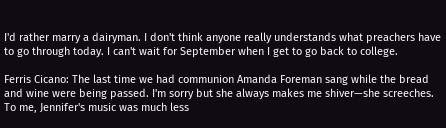I'd rather marry a dairyman. I don't think anyone really understands what preachers have to go through today. I can't wait for September when I get to go back to college.

Ferris Cicano: The last time we had communion Amanda Foreman sang while the bread and wine were being passed. I'm sorry but she always makes me shiver—she screeches. To me, Jennifer's music was much less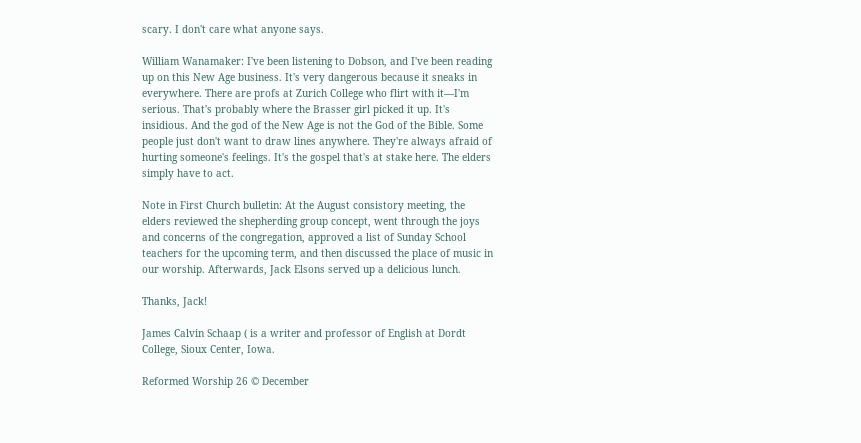scary. I don't care what anyone says.

William Wanamaker: I've been listening to Dobson, and I've been reading up on this New Age business. It's very dangerous because it sneaks in everywhere. There are profs at Zurich College who flirt with it—I'm serious. That's probably where the Brasser girl picked it up. It's insidious. And the god of the New Age is not the God of the Bible. Some people just don't want to draw lines anywhere. They're always afraid of hurting someone's feelings. It's the gospel that's at stake here. The elders simply have to act.

Note in First Church bulletin: At the August consistory meeting, the elders reviewed the shepherding group concept, went through the joys and concerns of the congregation, approved a list of Sunday School teachers for the upcoming term, and then discussed the place of music in our worship. Afterwards, Jack Elsons served up a delicious lunch.

Thanks, Jack!

James Calvin Schaap ( is a writer and professor of English at Dordt College, Sioux Center, Iowa.

Reformed Worship 26 © December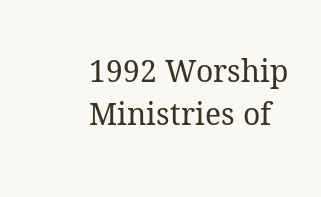1992 Worship Ministries of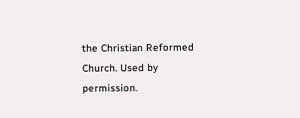the Christian Reformed Church. Used by permission.